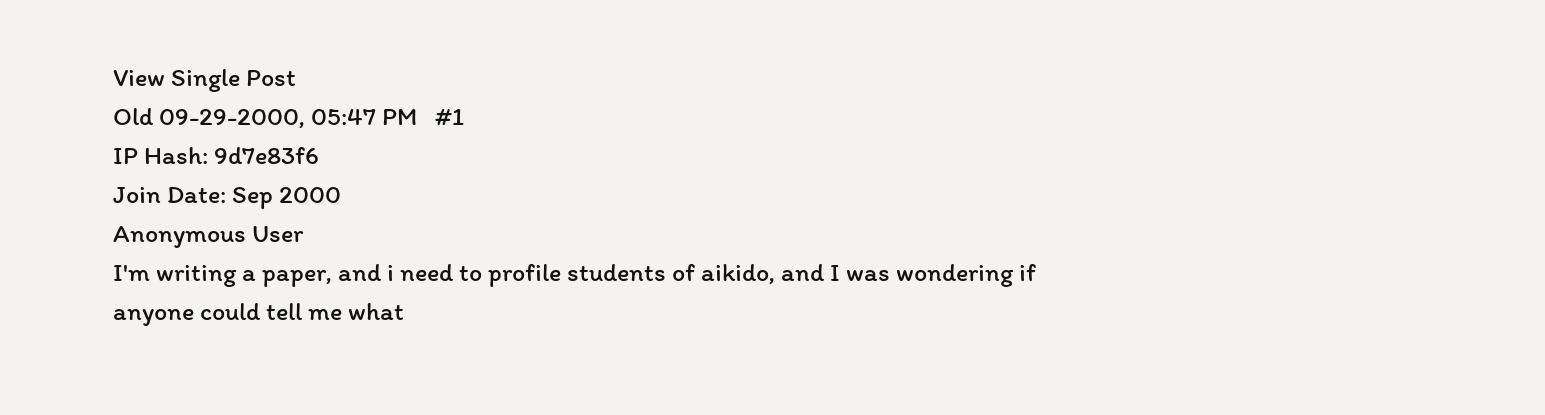View Single Post
Old 09-29-2000, 05:47 PM   #1
IP Hash: 9d7e83f6
Join Date: Sep 2000
Anonymous User
I'm writing a paper, and i need to profile students of aikido, and I was wondering if anyone could tell me what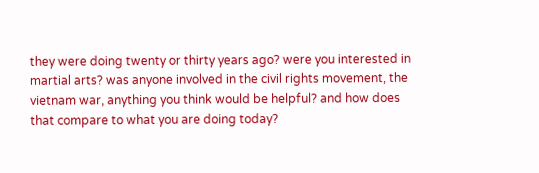they were doing twenty or thirty years ago? were you interested in martial arts? was anyone involved in the civil rights movement, the vietnam war, anything you think would be helpful? and how does that compare to what you are doing today?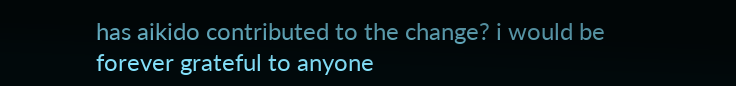has aikido contributed to the change? i would be forever grateful to anyone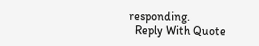responding.
  Reply With Quote